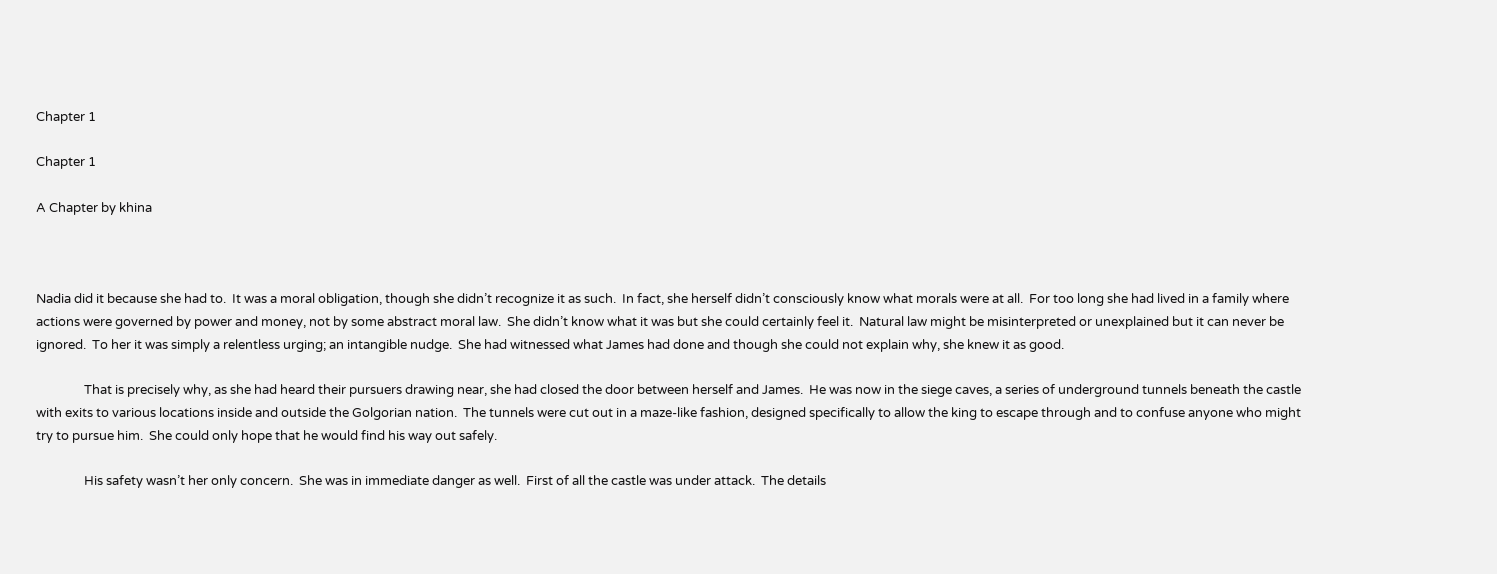Chapter 1

Chapter 1

A Chapter by khina



Nadia did it because she had to.  It was a moral obligation, though she didn’t recognize it as such.  In fact, she herself didn’t consciously know what morals were at all.  For too long she had lived in a family where actions were governed by power and money, not by some abstract moral law.  She didn’t know what it was but she could certainly feel it.  Natural law might be misinterpreted or unexplained but it can never be ignored.  To her it was simply a relentless urging; an intangible nudge.  She had witnessed what James had done and though she could not explain why, she knew it as good.

                That is precisely why, as she had heard their pursuers drawing near, she had closed the door between herself and James.  He was now in the siege caves, a series of underground tunnels beneath the castle with exits to various locations inside and outside the Golgorian nation.  The tunnels were cut out in a maze-like fashion, designed specifically to allow the king to escape through and to confuse anyone who might try to pursue him.  She could only hope that he would find his way out safely.

                His safety wasn’t her only concern.  She was in immediate danger as well.  First of all the castle was under attack.  The details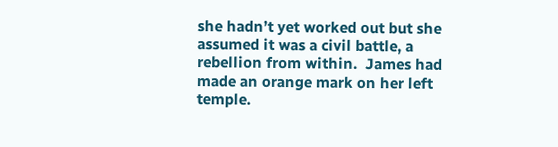she hadn’t yet worked out but she assumed it was a civil battle, a rebellion from within.  James had made an orange mark on her left temple.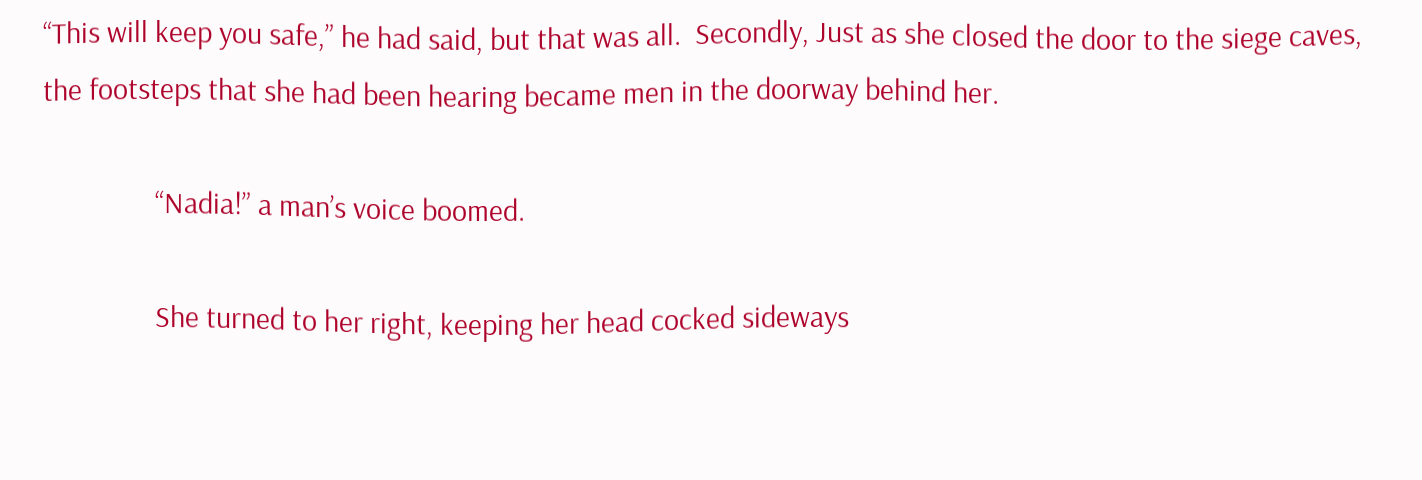“This will keep you safe,” he had said, but that was all.  Secondly, Just as she closed the door to the siege caves, the footsteps that she had been hearing became men in the doorway behind her.

                “Nadia!” a man’s voice boomed.

                She turned to her right, keeping her head cocked sideways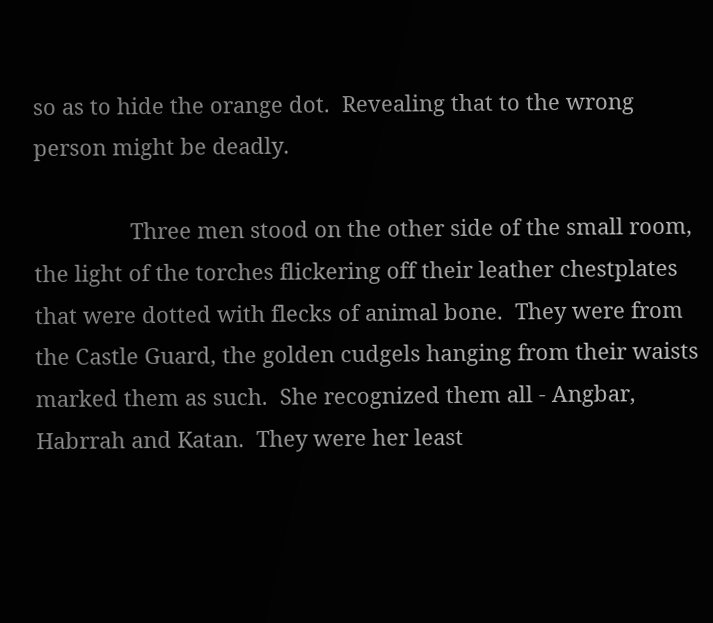so as to hide the orange dot.  Revealing that to the wrong person might be deadly.

                Three men stood on the other side of the small room, the light of the torches flickering off their leather chestplates that were dotted with flecks of animal bone.  They were from the Castle Guard, the golden cudgels hanging from their waists marked them as such.  She recognized them all - Angbar, Habrrah and Katan.  They were her least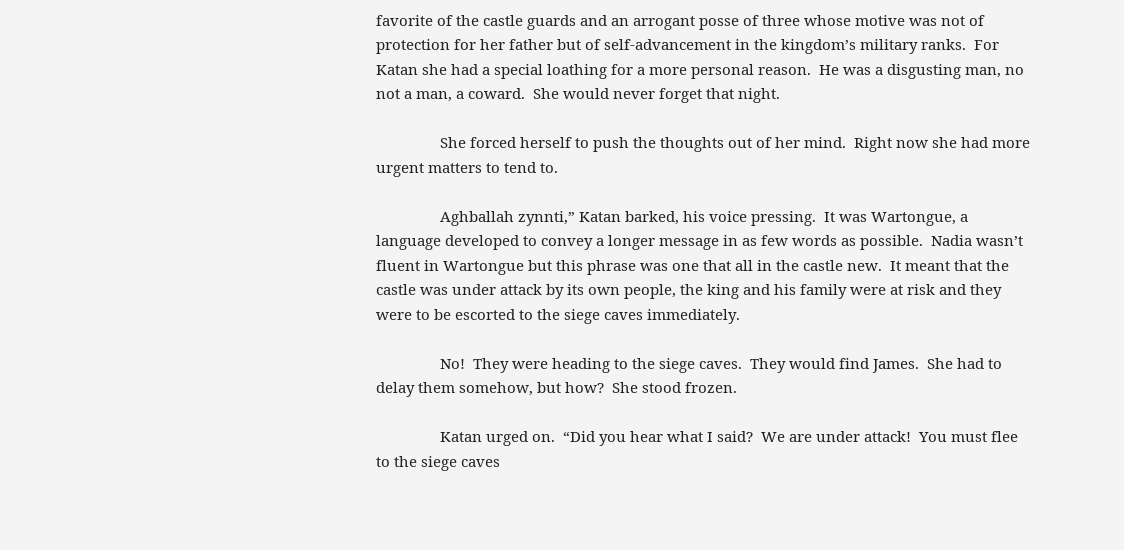favorite of the castle guards and an arrogant posse of three whose motive was not of protection for her father but of self-advancement in the kingdom’s military ranks.  For Katan she had a special loathing for a more personal reason.  He was a disgusting man, no not a man, a coward.  She would never forget that night.

                She forced herself to push the thoughts out of her mind.  Right now she had more urgent matters to tend to.

                Aghballah zynnti,” Katan barked, his voice pressing.  It was Wartongue, a language developed to convey a longer message in as few words as possible.  Nadia wasn’t fluent in Wartongue but this phrase was one that all in the castle new.  It meant that the castle was under attack by its own people, the king and his family were at risk and they were to be escorted to the siege caves immediately.

                No!  They were heading to the siege caves.  They would find James.  She had to delay them somehow, but how?  She stood frozen.

                Katan urged on.  “Did you hear what I said?  We are under attack!  You must flee to the siege caves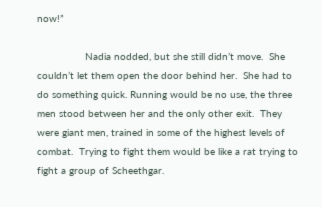now!”

                Nadia nodded, but she still didn’t move.  She couldn’t let them open the door behind her.  She had to do something quick. Running would be no use, the three men stood between her and the only other exit.  They were giant men, trained in some of the highest levels of combat.  Trying to fight them would be like a rat trying to fight a group of Scheethgar.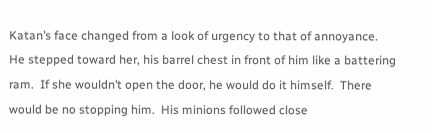Katan’s face changed from a look of urgency to that of annoyance.  He stepped toward her, his barrel chest in front of him like a battering ram.  If she wouldn’t open the door, he would do it himself.  There would be no stopping him.  His minions followed close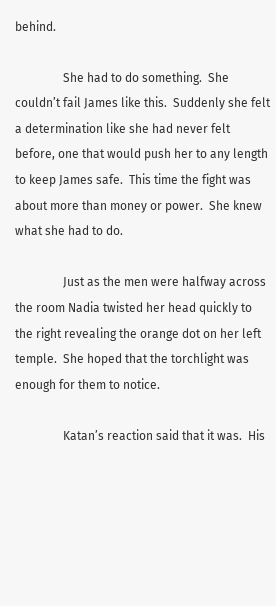behind.

                She had to do something.  She couldn’t fail James like this.  Suddenly she felt a determination like she had never felt before, one that would push her to any length to keep James safe.  This time the fight was about more than money or power.  She knew what she had to do.

                Just as the men were halfway across the room Nadia twisted her head quickly to the right revealing the orange dot on her left temple.  She hoped that the torchlight was enough for them to notice.

                Katan’s reaction said that it was.  His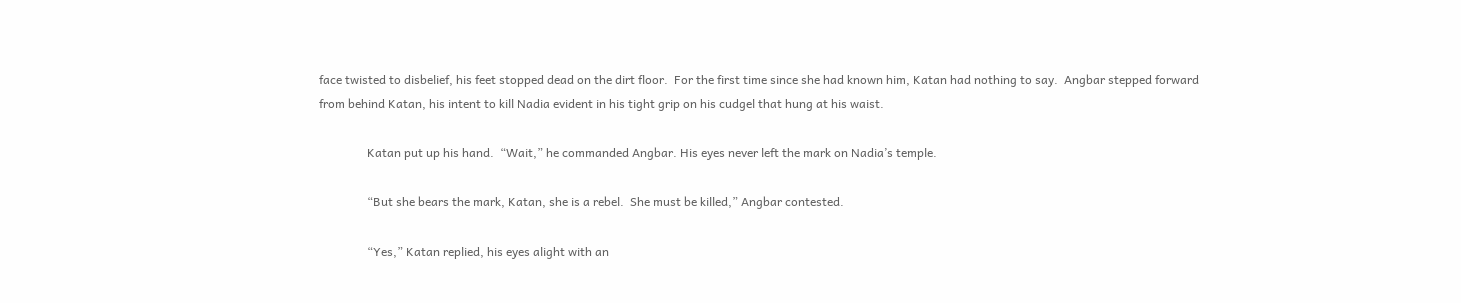face twisted to disbelief, his feet stopped dead on the dirt floor.  For the first time since she had known him, Katan had nothing to say.  Angbar stepped forward from behind Katan, his intent to kill Nadia evident in his tight grip on his cudgel that hung at his waist.

                Katan put up his hand.  “Wait,” he commanded Angbar. His eyes never left the mark on Nadia’s temple.

                “But she bears the mark, Katan, she is a rebel.  She must be killed,” Angbar contested.

                “Yes,” Katan replied, his eyes alight with an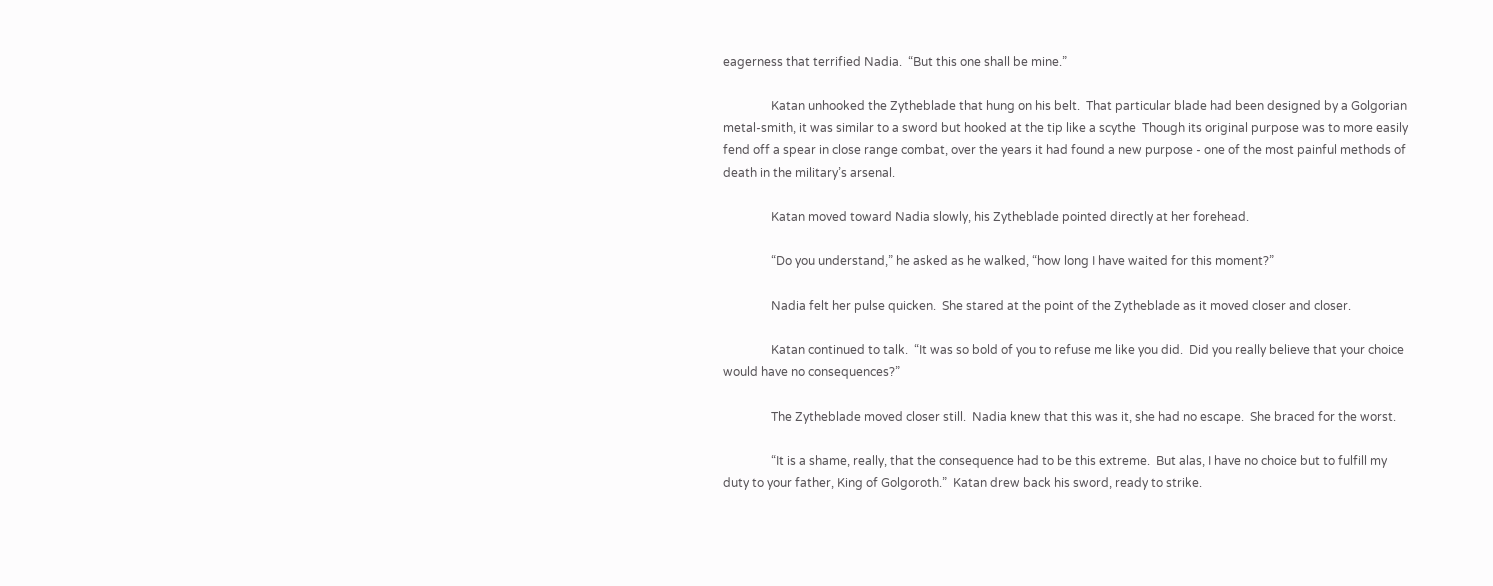eagerness that terrified Nadia.  “But this one shall be mine.”

                Katan unhooked the Zytheblade that hung on his belt.  That particular blade had been designed by a Golgorian metal-smith, it was similar to a sword but hooked at the tip like a scythe  Though its original purpose was to more easily fend off a spear in close range combat, over the years it had found a new purpose - one of the most painful methods of death in the military’s arsenal.

                Katan moved toward Nadia slowly, his Zytheblade pointed directly at her forehead.

                “Do you understand,” he asked as he walked, “how long I have waited for this moment?”

                Nadia felt her pulse quicken.  She stared at the point of the Zytheblade as it moved closer and closer.

                Katan continued to talk.  “It was so bold of you to refuse me like you did.  Did you really believe that your choice would have no consequences?”

                The Zytheblade moved closer still.  Nadia knew that this was it, she had no escape.  She braced for the worst.

                “It is a shame, really, that the consequence had to be this extreme.  But alas, I have no choice but to fulfill my duty to your father, King of Golgoroth.”  Katan drew back his sword, ready to strike.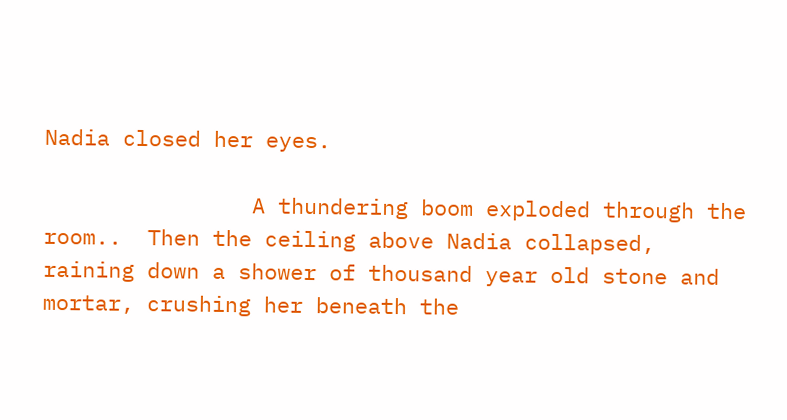Nadia closed her eyes.

                A thundering boom exploded through the room..  Then the ceiling above Nadia collapsed, raining down a shower of thousand year old stone and mortar, crushing her beneath the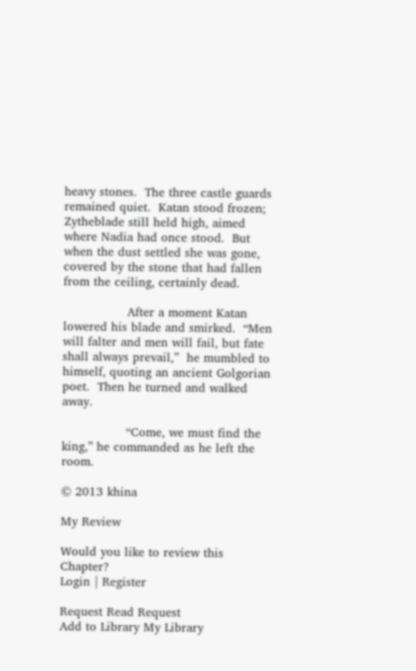heavy stones.  The three castle guards remained quiet.  Katan stood frozen; Zytheblade still held high, aimed where Nadia had once stood.  But when the dust settled she was gone, covered by the stone that had fallen from the ceiling, certainly dead.

                After a moment Katan lowered his blade and smirked.  “Men will falter and men will fail, but fate shall always prevail,”  he mumbled to himself, quoting an ancient Golgorian poet.  Then he turned and walked away.

                “Come, we must find the king,” he commanded as he left the room.

© 2013 khina

My Review

Would you like to review this Chapter?
Login | Register

Request Read Request
Add to Library My Library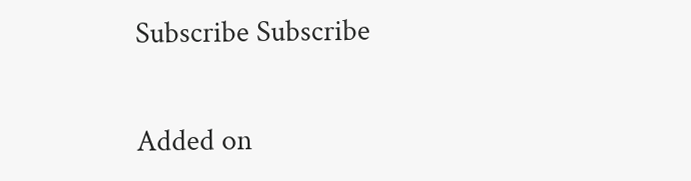Subscribe Subscribe


Added on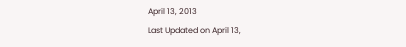April 13, 2013
Last Updated on April 13,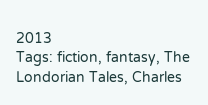2013
Tags: fiction, fantasy, The Londorian Tales, Charles